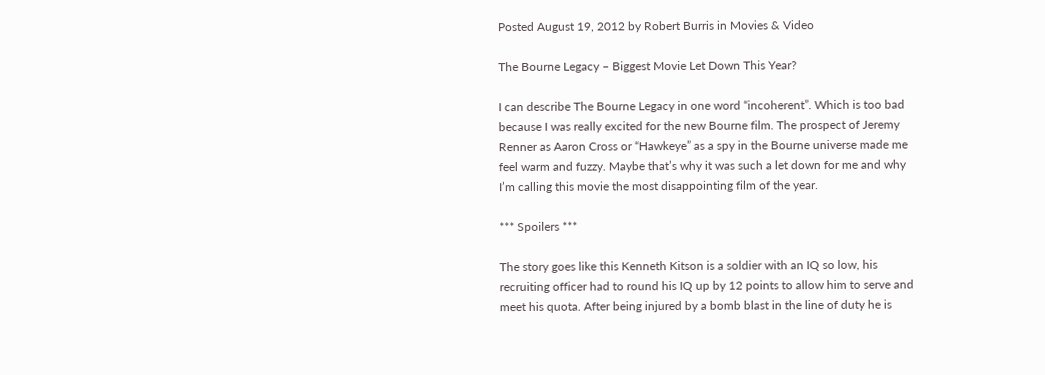Posted August 19, 2012 by Robert Burris in Movies & Video

The Bourne Legacy – Biggest Movie Let Down This Year?

I can describe The Bourne Legacy in one word “incoherent”. Which is too bad because I was really excited for the new Bourne film. The prospect of Jeremy Renner as Aaron Cross or “Hawkeye” as a spy in the Bourne universe made me feel warm and fuzzy. Maybe that’s why it was such a let down for me and why I’m calling this movie the most disappointing film of the year.

*** Spoilers ***

The story goes like this Kenneth Kitson is a soldier with an IQ so low, his recruiting officer had to round his IQ up by 12 points to allow him to serve and meet his quota. After being injured by a bomb blast in the line of duty he is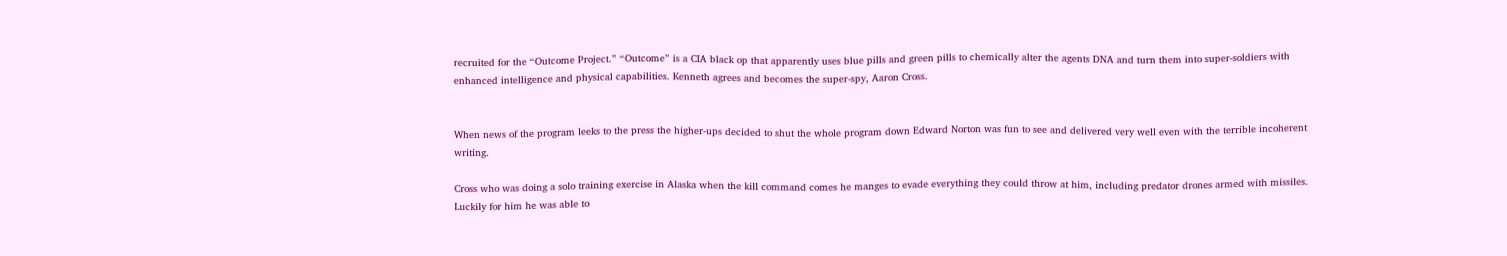recruited for the “Outcome Project.” “Outcome” is a CIA black op that apparently uses blue pills and green pills to chemically alter the agents DNA and turn them into super-soldiers with enhanced intelligence and physical capabilities. Kenneth agrees and becomes the super-spy, Aaron Cross.


When news of the program leeks to the press the higher-ups decided to shut the whole program down Edward Norton was fun to see and delivered very well even with the terrible incoherent writing.

Cross who was doing a solo training exercise in Alaska when the kill command comes he manges to evade everything they could throw at him, including predator drones armed with missiles. Luckily for him he was able to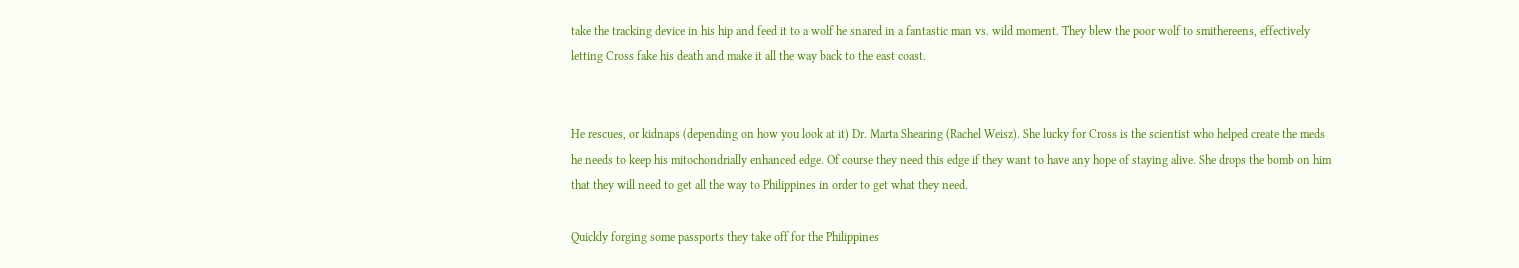take the tracking device in his hip and feed it to a wolf he snared in a fantastic man vs. wild moment. They blew the poor wolf to smithereens, effectively letting Cross fake his death and make it all the way back to the east coast.


He rescues, or kidnaps (depending on how you look at it) Dr. Marta Shearing (Rachel Weisz). She lucky for Cross is the scientist who helped create the meds he needs to keep his mitochondrially enhanced edge. Of course they need this edge if they want to have any hope of staying alive. She drops the bomb on him that they will need to get all the way to Philippines in order to get what they need.

Quickly forging some passports they take off for the Philippines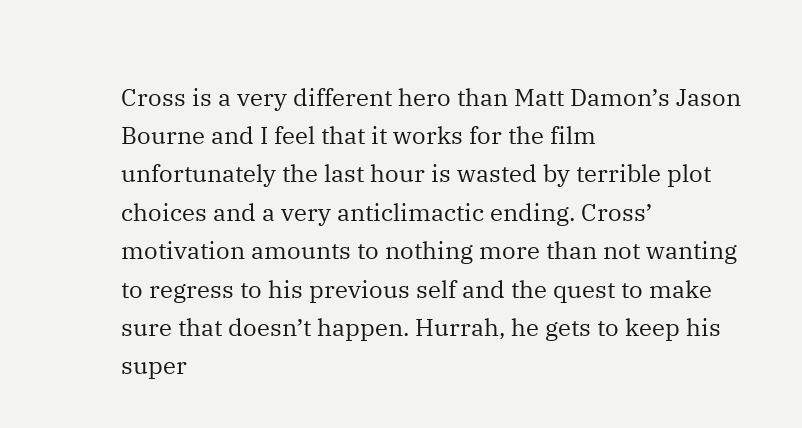Cross is a very different hero than Matt Damon’s Jason Bourne and I feel that it works for the film unfortunately the last hour is wasted by terrible plot choices and a very anticlimactic ending. Cross’ motivation amounts to nothing more than not wanting to regress to his previous self and the quest to make sure that doesn’t happen. Hurrah, he gets to keep his super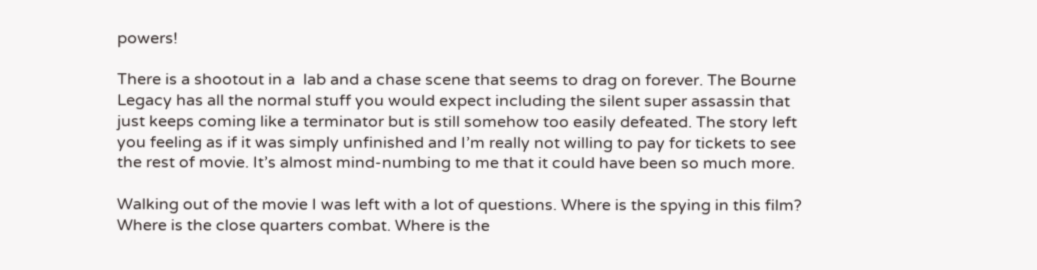powers!

There is a shootout in a  lab and a chase scene that seems to drag on forever. The Bourne Legacy has all the normal stuff you would expect including the silent super assassin that just keeps coming like a terminator but is still somehow too easily defeated. The story left you feeling as if it was simply unfinished and I’m really not willing to pay for tickets to see the rest of movie. It’s almost mind-numbing to me that it could have been so much more.

Walking out of the movie I was left with a lot of questions. Where is the spying in this film? Where is the close quarters combat. Where is the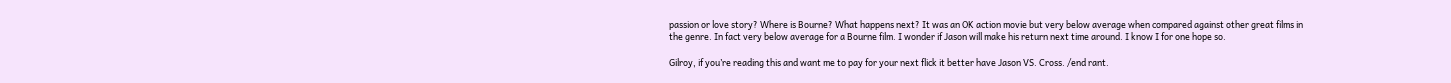passion or love story? Where is Bourne? What happens next? It was an OK action movie but very below average when compared against other great films in the genre. In fact very below average for a Bourne film. I wonder if Jason will make his return next time around. I know I for one hope so.

Gilroy, if you’re reading this and want me to pay for your next flick it better have Jason VS. Cross. /end rant.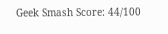Geek Smash Score: 44/100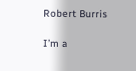Robert Burris

I’m a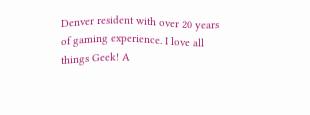Denver resident with over 20 years of gaming experience. I love all things Geek! A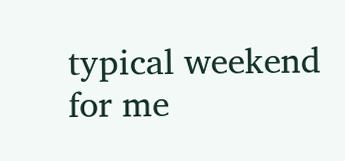typical weekend for me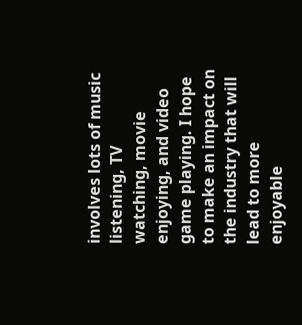involves lots of music listening, TV watching, movie enjoying, and video game playing. I hope to make an impact on the industry that will lead to more enjoyable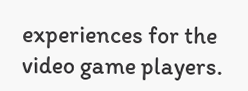experiences for the video game players.